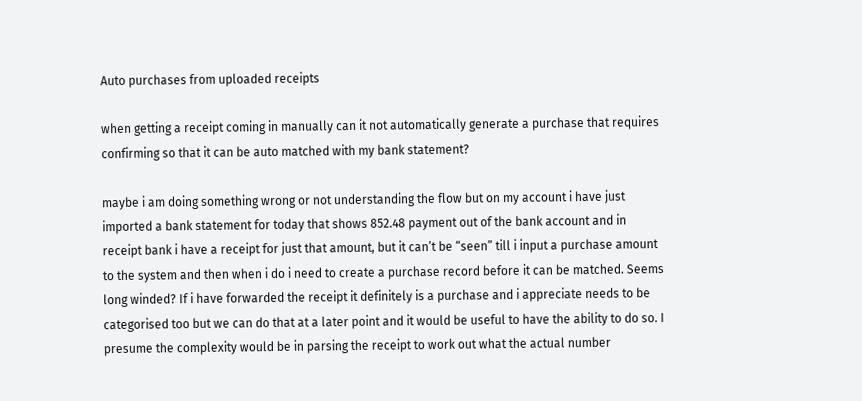Auto purchases from uploaded receipts

when getting a receipt coming in manually can it not automatically generate a purchase that requires confirming so that it can be auto matched with my bank statement?

maybe i am doing something wrong or not understanding the flow but on my account i have just imported a bank statement for today that shows 852.48 payment out of the bank account and in receipt bank i have a receipt for just that amount, but it can’t be “seen” till i input a purchase amount to the system and then when i do i need to create a purchase record before it can be matched. Seems long winded? If i have forwarded the receipt it definitely is a purchase and i appreciate needs to be categorised too but we can do that at a later point and it would be useful to have the ability to do so. I presume the complexity would be in parsing the receipt to work out what the actual number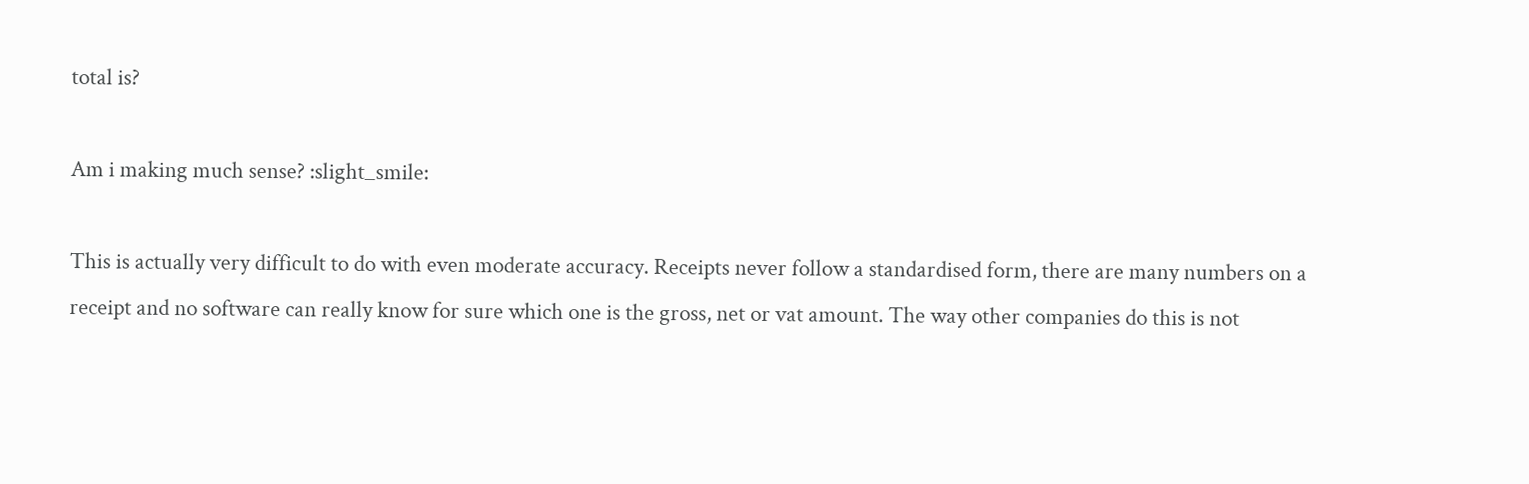total is?

Am i making much sense? :slight_smile:

This is actually very difficult to do with even moderate accuracy. Receipts never follow a standardised form, there are many numbers on a receipt and no software can really know for sure which one is the gross, net or vat amount. The way other companies do this is not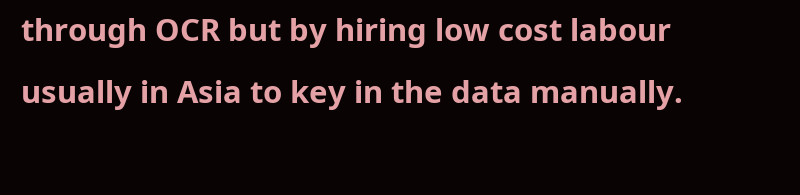through OCR but by hiring low cost labour usually in Asia to key in the data manually.